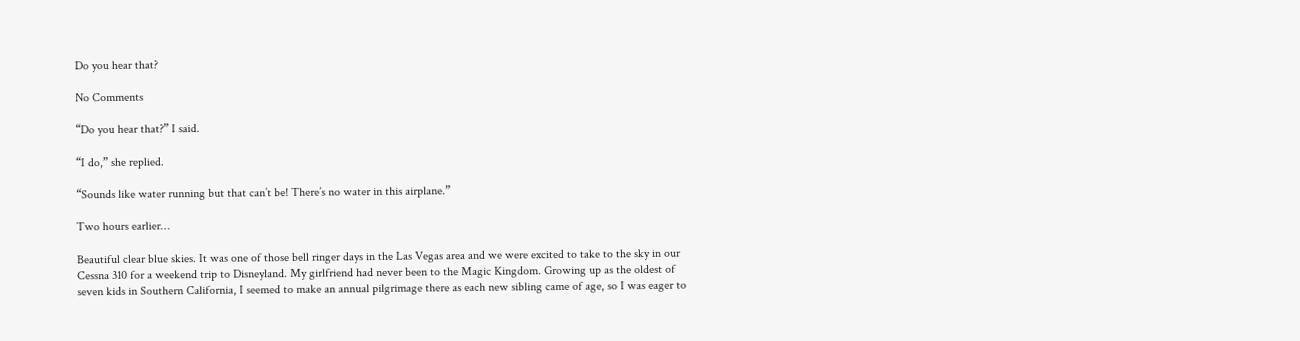Do you hear that?

No Comments

“Do you hear that?” I said.

“I do,” she replied.

“Sounds like water running but that can’t be! There’s no water in this airplane.”

Two hours earlier…

Beautiful clear blue skies. It was one of those bell ringer days in the Las Vegas area and we were excited to take to the sky in our Cessna 310 for a weekend trip to Disneyland. My girlfriend had never been to the Magic Kingdom. Growing up as the oldest of seven kids in Southern California, I seemed to make an annual pilgrimage there as each new sibling came of age, so I was eager to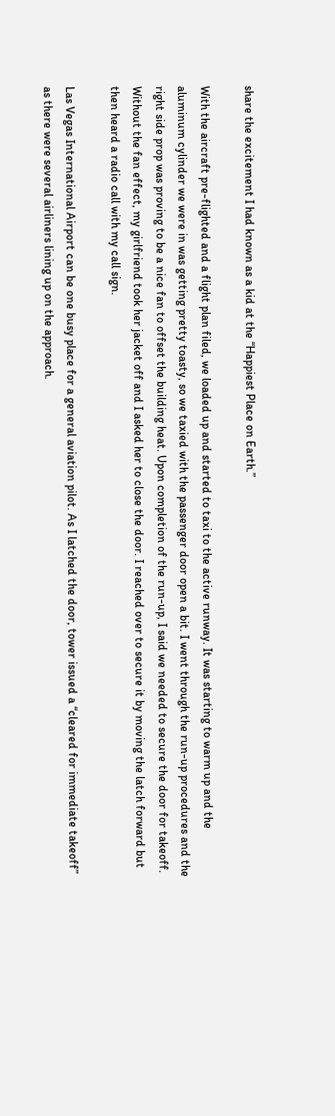share the excitement I had known as a kid at the “Happiest Place on Earth.”

With the aircraft pre-flighted and a flight plan filed, we loaded up and started to taxi to the active runway. It was starting to warm up and the aluminum cylinder we were in was getting pretty toasty, so we taxied with the passenger door open a bit. I went through the run-up procedures and the right side prop was proving to be a nice fan to offset the building heat. Upon completion of the run-up, I said we needed to secure the door for takeoff. Without the fan effect, my girlfriend took her jacket off and I asked her to close the door. I reached over to secure it by moving the latch forward but then heard a radio call with my call sign.

Las Vegas International Airport can be one busy place for a general aviation pilot. As I latched the door, tower issued a “cleared for immediate takeoff” as there were several airliners lining up on the approach.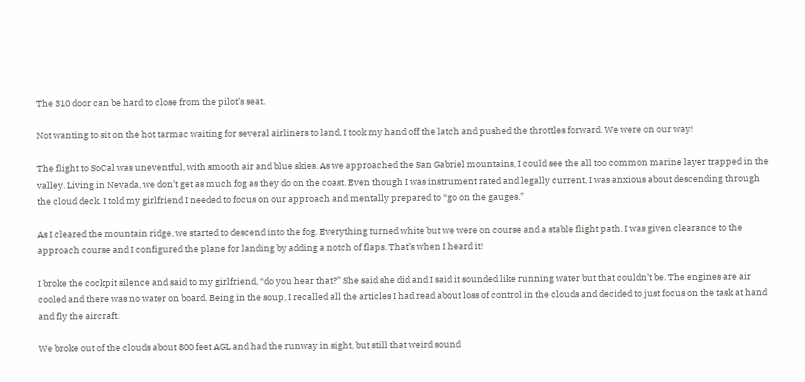The 310 door can be hard to close from the pilot’s seat.

Not wanting to sit on the hot tarmac waiting for several airliners to land, I took my hand off the latch and pushed the throttles forward. We were on our way!

The flight to SoCal was uneventful, with smooth air and blue skies. As we approached the San Gabriel mountains, I could see the all too common marine layer trapped in the valley. Living in Nevada, we don’t get as much fog as they do on the coast. Even though I was instrument rated and legally current, I was anxious about descending through the cloud deck. I told my girlfriend I needed to focus on our approach and mentally prepared to “go on the gauges.”

As I cleared the mountain ridge, we started to descend into the fog. Everything turned white but we were on course and a stable flight path. I was given clearance to the approach course and I configured the plane for landing by adding a notch of flaps. That’s when I heard it!

I broke the cockpit silence and said to my girlfriend, “do you hear that?” She said she did and I said it sounded like running water but that couldn’t be. The engines are air cooled and there was no water on board. Being in the soup, I recalled all the articles I had read about loss of control in the clouds and decided to just focus on the task at hand and fly the aircraft.

We broke out of the clouds about 800 feet AGL and had the runway in sight, but still that weird sound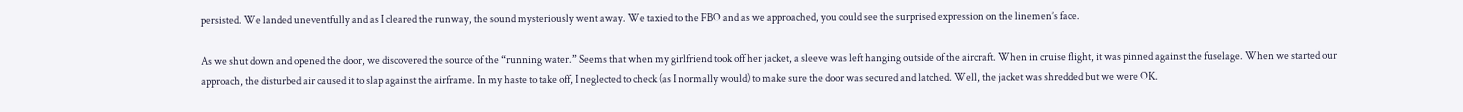persisted. We landed uneventfully and as I cleared the runway, the sound mysteriously went away. We taxied to the FBO and as we approached, you could see the surprised expression on the linemen’s face.

As we shut down and opened the door, we discovered the source of the “running water.” Seems that when my girlfriend took off her jacket, a sleeve was left hanging outside of the aircraft. When in cruise flight, it was pinned against the fuselage. When we started our approach, the disturbed air caused it to slap against the airframe. In my haste to take off, I neglected to check (as I normally would) to make sure the door was secured and latched. Well, the jacket was shredded but we were OK.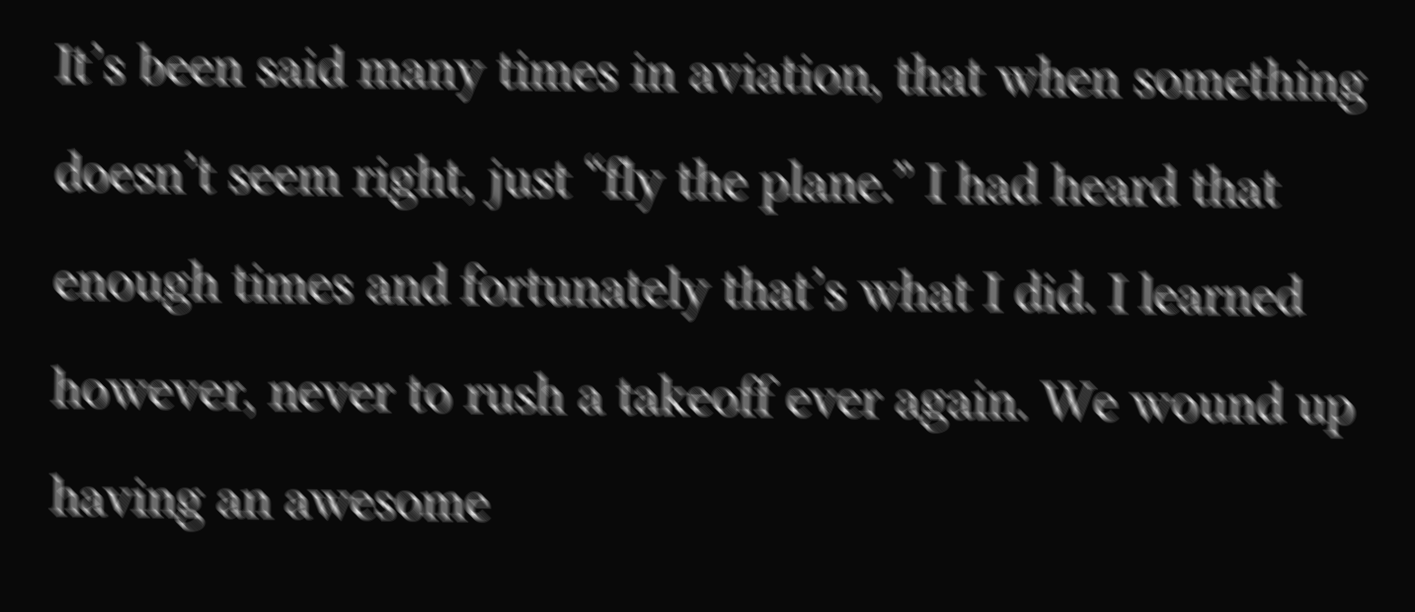It’s been said many times in aviation, that when something doesn’t seem right, just “fly the plane.” I had heard that enough times and fortunately that’s what I did. I learned however, never to rush a takeoff ever again. We wound up having an awesome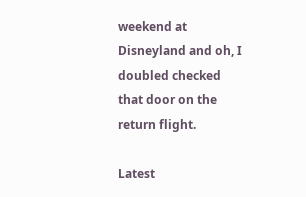weekend at Disneyland and oh, I doubled checked that door on the return flight.

Latest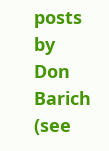posts by Don Barich (see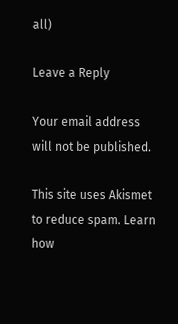all)

Leave a Reply

Your email address will not be published.

This site uses Akismet to reduce spam. Learn how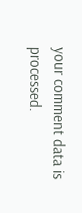your comment data is processed.